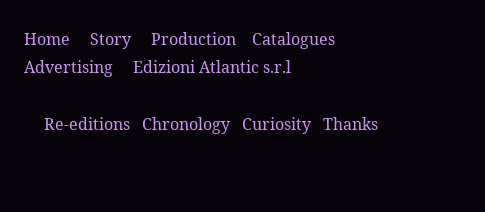Home     Story     Production    Catalogues     Advertising     Edizioni Atlantic s.r.l

     Re-editions   Chronology   Curiosity   Thanks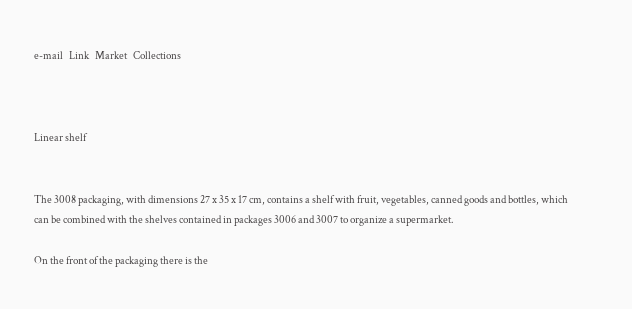e-mail   Link   Market   Collections



Linear shelf


The 3008 packaging, with dimensions 27 x 35 x 17 cm, contains a shelf with fruit, vegetables, canned goods and bottles, which can be combined with the shelves contained in packages 3006 and 3007 to organize a supermarket.

On the front of the packaging there is the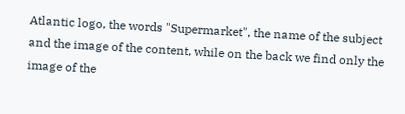Atlantic logo, the words "Supermarket", the name of the subject and the image of the content, while on the back we find only the image of the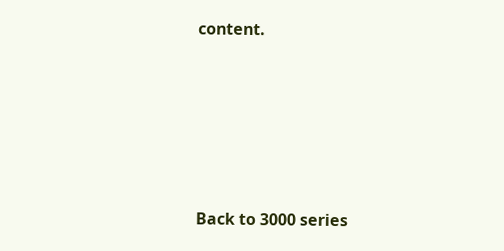content.






Back to 3000 series